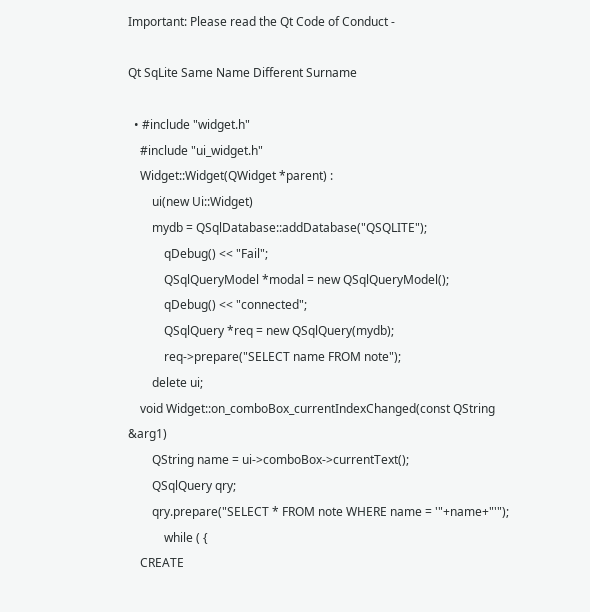Important: Please read the Qt Code of Conduct -

Qt SqLite Same Name Different Surname

  • #include "widget.h"
    #include "ui_widget.h"
    Widget::Widget(QWidget *parent) :
        ui(new Ui::Widget)
        mydb = QSqlDatabase::addDatabase("QSQLITE");
            qDebug() << "Fail";
            QSqlQueryModel *modal = new QSqlQueryModel();
            qDebug() << "connected";
            QSqlQuery *req = new QSqlQuery(mydb);
            req->prepare("SELECT name FROM note");
        delete ui;
    void Widget::on_comboBox_currentIndexChanged(const QString &arg1)
        QString name = ui->comboBox->currentText();
        QSqlQuery qry;
        qry.prepare("SELECT * FROM note WHERE name = '"+name+"'");
            while ( {
    CREATE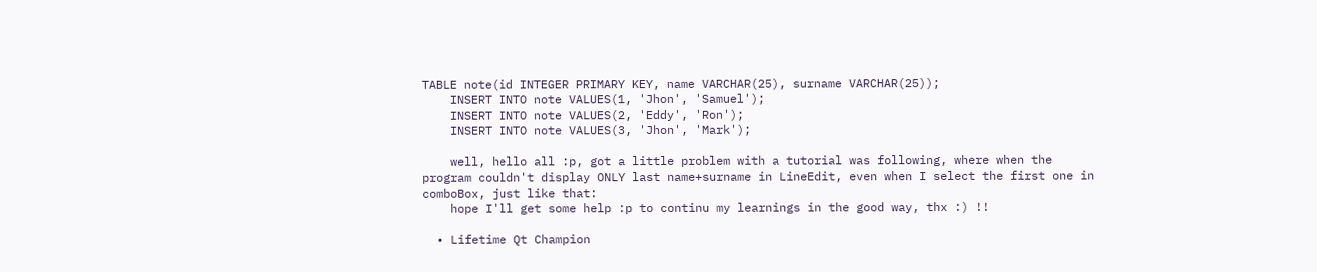TABLE note(id INTEGER PRIMARY KEY, name VARCHAR(25), surname VARCHAR(25));
    INSERT INTO note VALUES(1, 'Jhon', 'Samuel');
    INSERT INTO note VALUES(2, 'Eddy', 'Ron');
    INSERT INTO note VALUES(3, 'Jhon', 'Mark');

    well, hello all :p, got a little problem with a tutorial was following, where when the program couldn't display ONLY last name+surname in LineEdit, even when I select the first one in comboBox, just like that:
    hope I'll get some help :p to continu my learnings in the good way, thx :) !!

  • Lifetime Qt Champion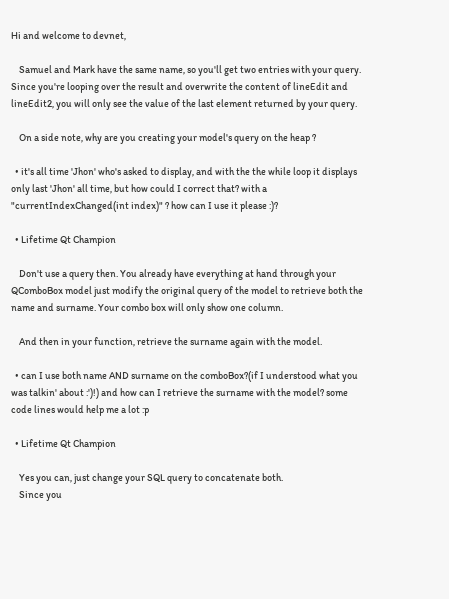Hi and welcome to devnet,

    Samuel and Mark have the same name, so you'll get two entries with your query. Since you're looping over the result and overwrite the content of lineEdit and lineEdit2, you will only see the value of the last element returned by your query.

    On a side note, why are you creating your model's query on the heap ?

  • it's all time 'Jhon' who's asked to display, and with the the while loop it displays only last 'Jhon' all time, but how could I correct that? with a "currentIndexChanged(int index)" ? how can I use it please :)?

  • Lifetime Qt Champion

    Don't use a query then. You already have everything at hand through your QComboBox model just modify the original query of the model to retrieve both the name and surname. Your combo box will only show one column.

    And then in your function, retrieve the surname again with the model.

  • can I use both name AND surname on the comboBox?(if I understood what you was talkin' about :')!) and how can I retrieve the surname with the model? some code lines would help me a lot :p

  • Lifetime Qt Champion

    Yes you can, just change your SQL query to concatenate both.
    Since you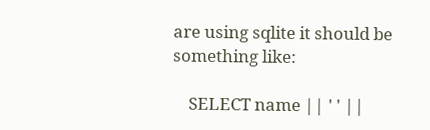are using sqlite it should be something like:

    SELECT name || ' ' ||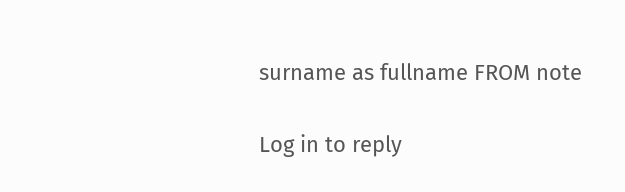surname as fullname FROM note

Log in to reply